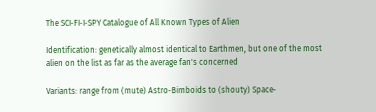The SCI‐FI‐I‐SPY Catalogue of All Known Types of Alien

Identification: genetically almost identical to Earthmen, but one of the most alien on the list as far as the average fan's concerned

Variants: range from (mute) Astro‐Bimboids to (shouty) Space‐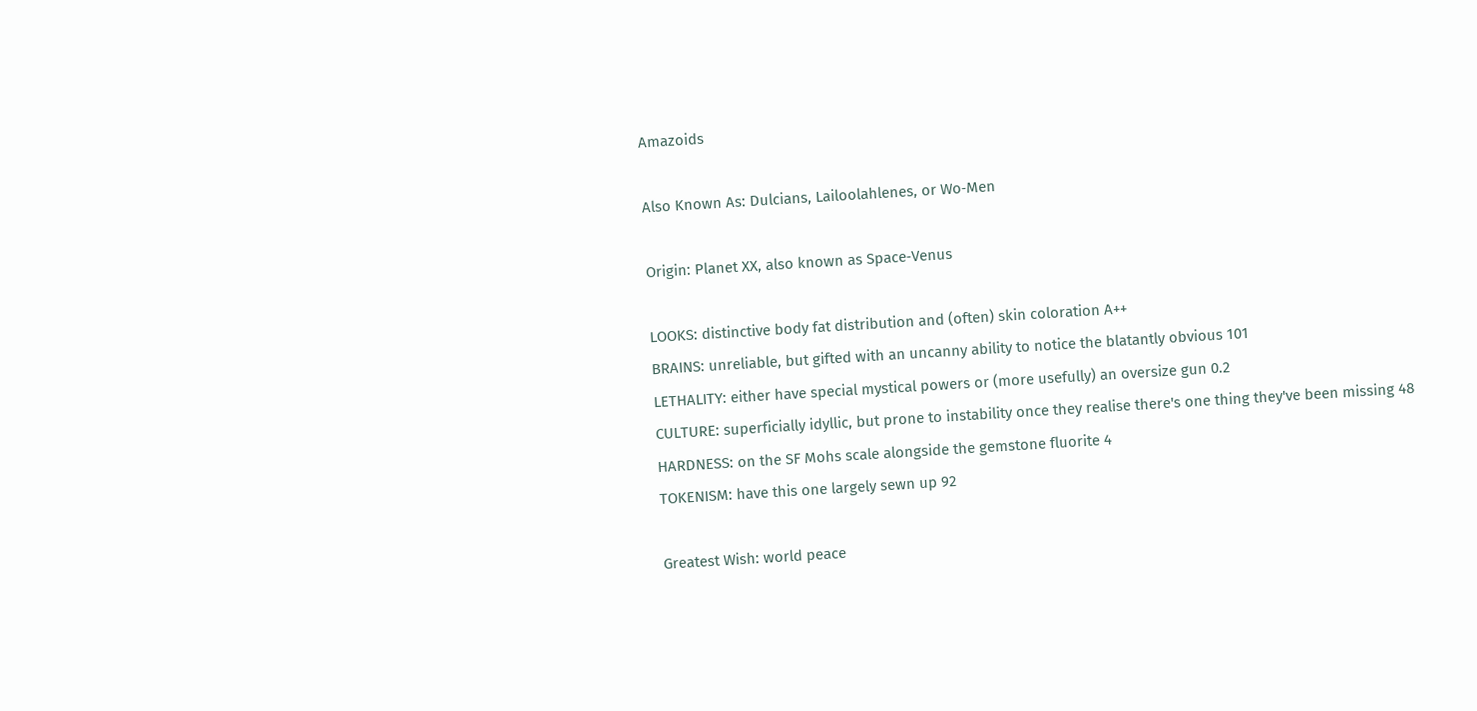Amazoids

Also Known As: Dulcians, Lailoolahlenes, or Wo‐Men

Origin: Planet XX, also known as Space‐Venus

LOOKS: distinctive body fat distribution and (often) skin coloration A++
BRAINS: unreliable, but gifted with an uncanny ability to notice the blatantly obvious 101
LETHALITY: either have special mystical powers or (more usefully) an oversize gun 0.2
CULTURE: superficially idyllic, but prone to instability once they realise there's one thing they've been missing 48
HARDNESS: on the SF Mohs scale alongside the gemstone fluorite 4
TOKENISM: have this one largely sewn up 92

Greatest Wish: world peace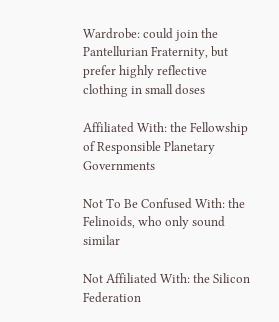Wardrobe: could join the Pantellurian Fraternity, but prefer highly reflective clothing in small doses

Affiliated With: the Fellowship of Responsible Planetary Governments

Not To Be Confused With: the Felinoids, who only sound similar

Not Affiliated With: the Silicon Federation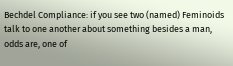Bechdel Compliance: if you see two (named) Feminoids talk to one another about something besides a man, odds are, one of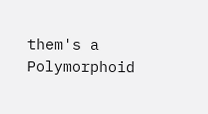them's a Polymorphoid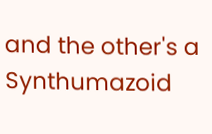and the other's a Synthumazoid